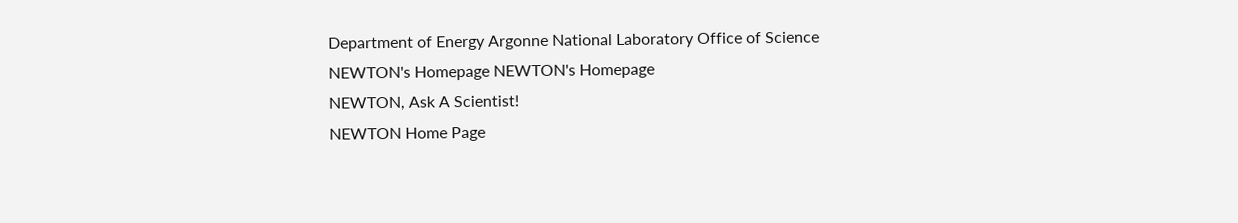Department of Energy Argonne National Laboratory Office of Science NEWTON's Homepage NEWTON's Homepage
NEWTON, Ask A Scientist!
NEWTON Home Page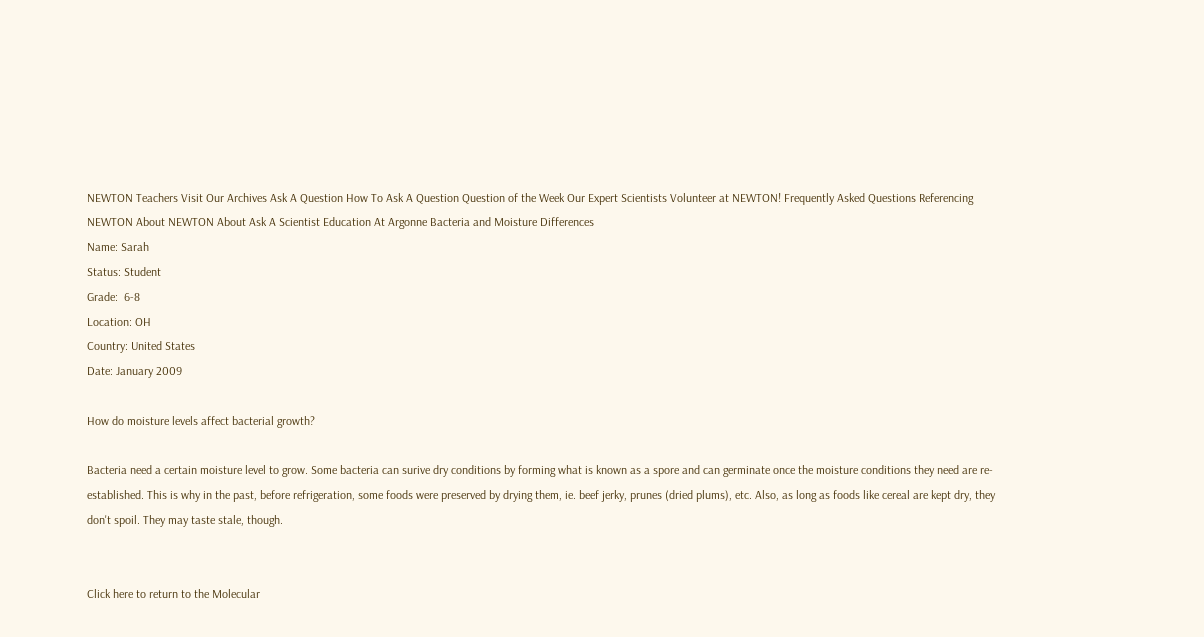NEWTON Teachers Visit Our Archives Ask A Question How To Ask A Question Question of the Week Our Expert Scientists Volunteer at NEWTON! Frequently Asked Questions Referencing NEWTON About NEWTON About Ask A Scientist Education At Argonne Bacteria and Moisture Differences
Name: Sarah
Status: Student
Grade:  6-8
Location: OH
Country: United States
Date: January 2009

How do moisture levels affect bacterial growth?

Bacteria need a certain moisture level to grow. Some bacteria can surive dry conditions by forming what is known as a spore and can germinate once the moisture conditions they need are re-established. This is why in the past, before refrigeration, some foods were preserved by drying them, ie. beef jerky, prunes (dried plums), etc. Also, as long as foods like cereal are kept dry, they don't spoil. They may taste stale, though.


Click here to return to the Molecular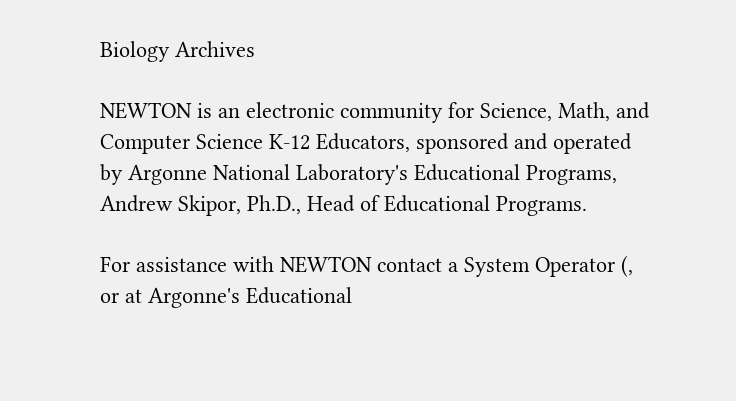Biology Archives

NEWTON is an electronic community for Science, Math, and Computer Science K-12 Educators, sponsored and operated by Argonne National Laboratory's Educational Programs, Andrew Skipor, Ph.D., Head of Educational Programs.

For assistance with NEWTON contact a System Operator (, or at Argonne's Educational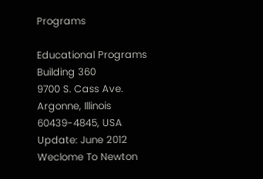Programs

Educational Programs
Building 360
9700 S. Cass Ave.
Argonne, Illinois
60439-4845, USA
Update: June 2012
Weclome To Newton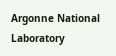Argonne National Laboratory